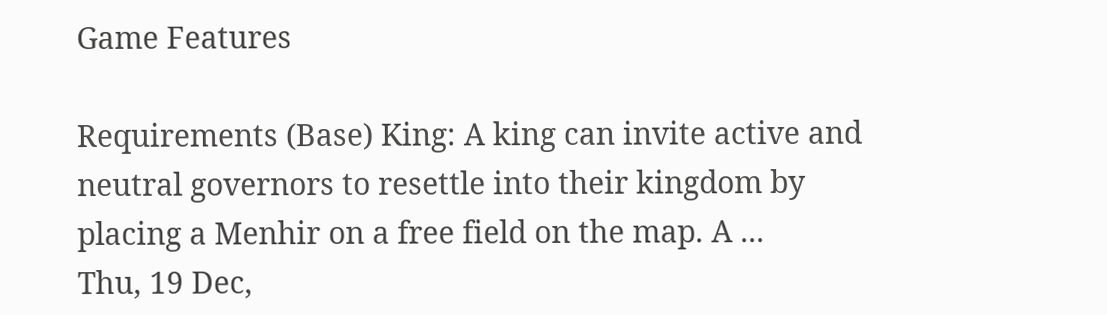Game Features

Requirements (Base) King: A king can invite active and neutral governors to resettle into their kingdom by placing a Menhir on a free field on the map. A ...
Thu, 19 Dec,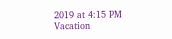2019 at 4:15 PM
Vacation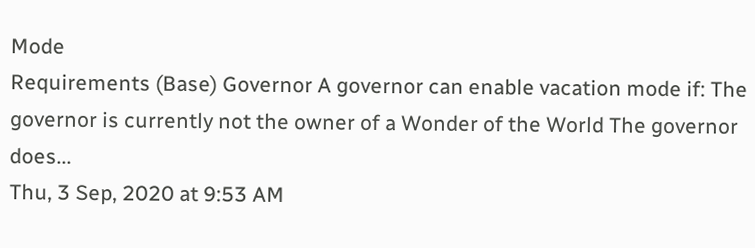Mode
Requirements (Base) Governor A governor can enable vacation mode if: The governor is currently not the owner of a Wonder of the World The governor does...
Thu, 3 Sep, 2020 at 9:53 AM